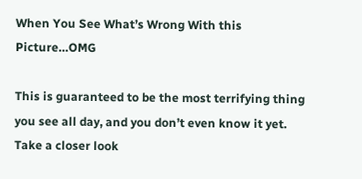When You See What’s Wrong With this Picture…OMG

This is guaranteed to be the most terrifying thing you see all day, and you don’t even know it yet. Take a closer look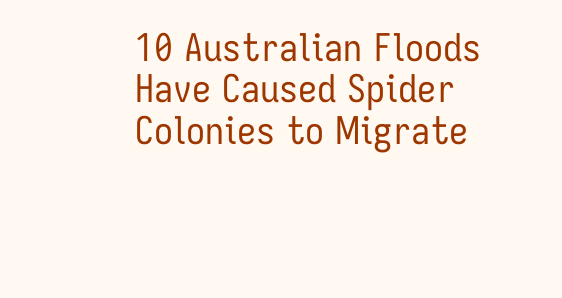10 Australian Floods Have Caused Spider Colonies to Migrate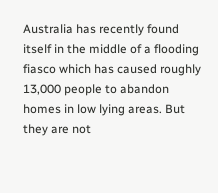Australia has recently found itself in the middle of a flooding fiasco which has caused roughly 13,000 people to abandon homes in low lying areas. But they are not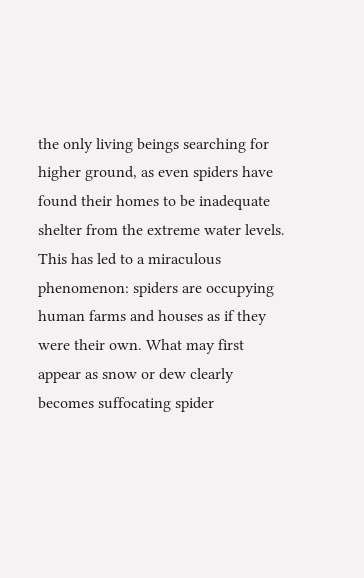the only living beings searching for higher ground, as even spiders have found their homes to be inadequate shelter from the extreme water levels. This has led to a miraculous phenomenon: spiders are occupying human farms and houses as if they were their own. What may first appear as snow or dew clearly becomes suffocating spider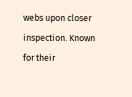webs upon closer inspection. Known for their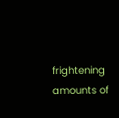frightening amounts of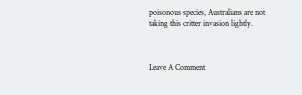poisonous species, Australians are not taking this critter invasion lightly.



Leave A Comment